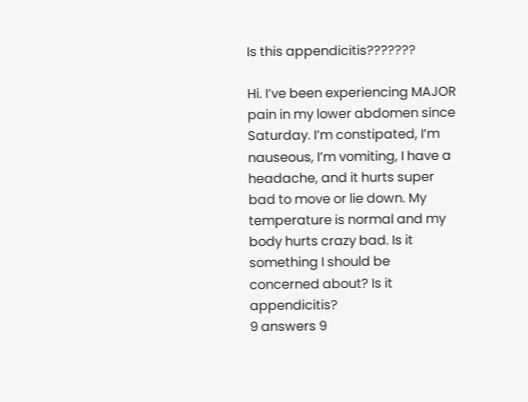Is this appendicitis???????

Hi. I’ve been experiencing MAJOR pain in my lower abdomen since Saturday. I’m constipated, I’m nauseous, I’m vomiting, I have a headache, and it hurts super bad to move or lie down. My temperature is normal and my body hurts crazy bad. Is it something I should be concerned about? Is it appendicitis?
9 answers 9